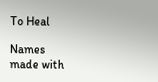To Heal

Names made with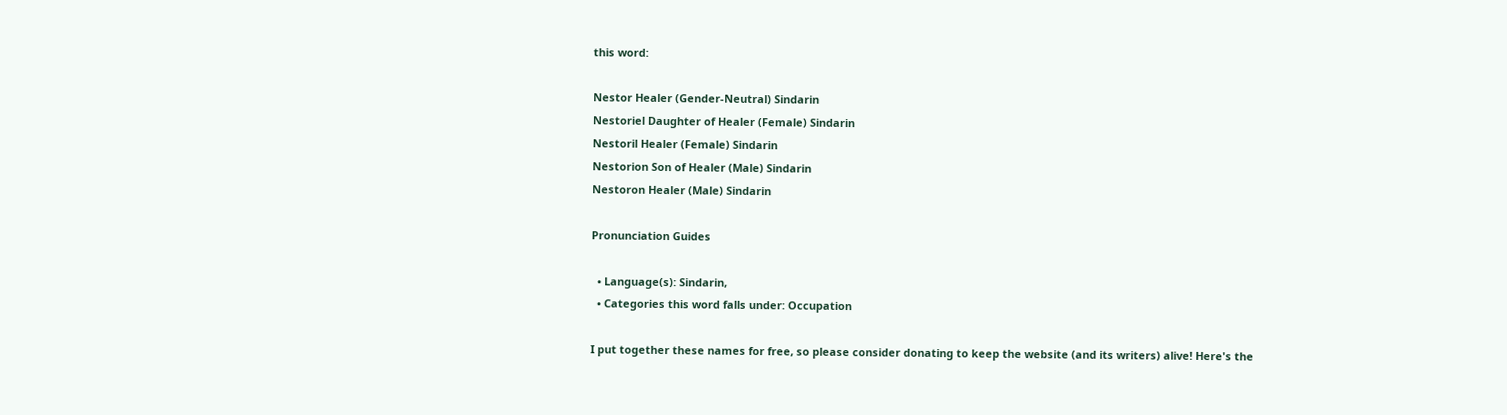this word:

Nestor Healer (Gender-Neutral) Sindarin
Nestoriel Daughter of Healer (Female) Sindarin
Nestoril Healer (Female) Sindarin
Nestorion Son of Healer (Male) Sindarin
Nestoron Healer (Male) Sindarin

Pronunciation Guides

  • Language(s): Sindarin,
  • Categories this word falls under: Occupation

I put together these names for free, so please consider donating to keep the website (and its writers) alive! Here's the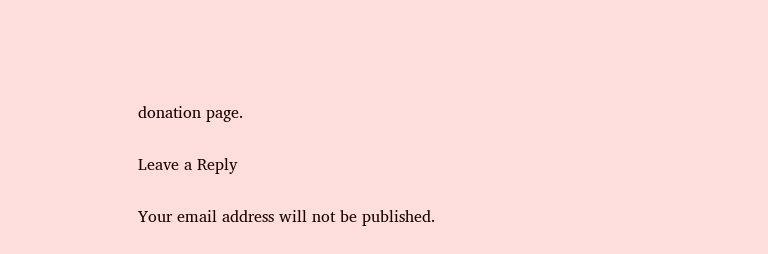donation page.

Leave a Reply

Your email address will not be published.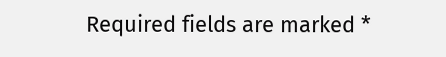Required fields are marked *